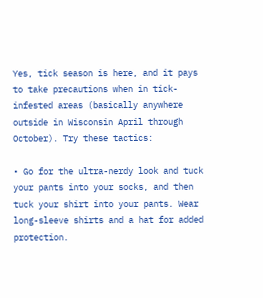Yes, tick season is here, and it pays to take precautions when in tick-infested areas (basically anywhere outside in Wisconsin April through October). Try these tactics:

• Go for the ultra-nerdy look and tuck your pants into your socks, and then tuck your shirt into your pants. Wear long-sleeve shirts and a hat for added protection.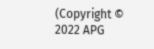(Copyright © 2022 APG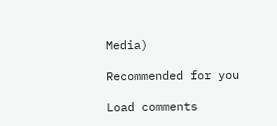Media)

Recommended for you

Load comments